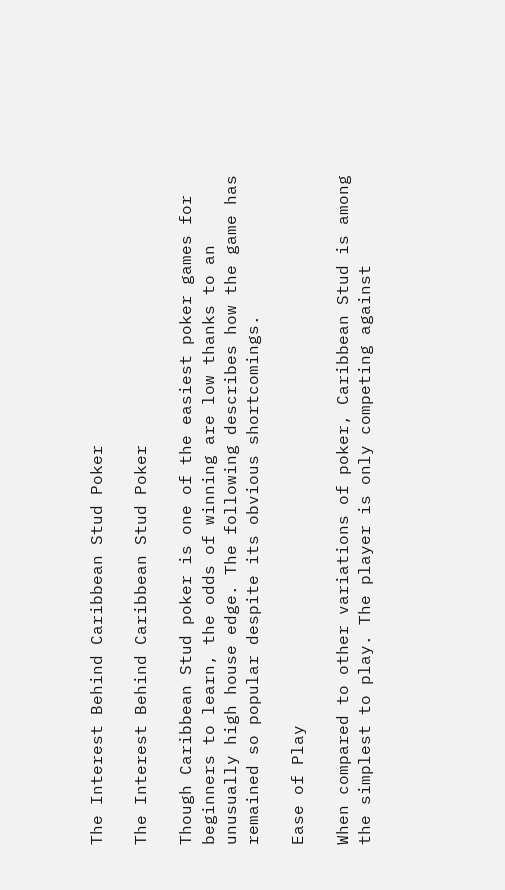The Interest Behind Caribbean Stud Poker

The Interest Behind Caribbean Stud Poker

Though Caribbean Stud poker is one of the easiest poker games for beginners to learn, the odds of winning are low thanks to an unusually high house edge. The following describes how the game has remained so popular despite its obvious shortcomings.

Ease of Play

When compared to other variations of poker, Caribbean Stud is among the simplest to play. The player is only competing against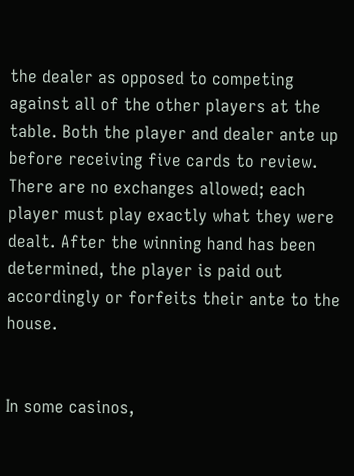the dealer as opposed to competing against all of the other players at the table. Both the player and dealer ante up before receiving five cards to review. There are no exchanges allowed; each player must play exactly what they were dealt. After the winning hand has been determined, the player is paid out accordingly or forfeits their ante to the house.


In some casinos,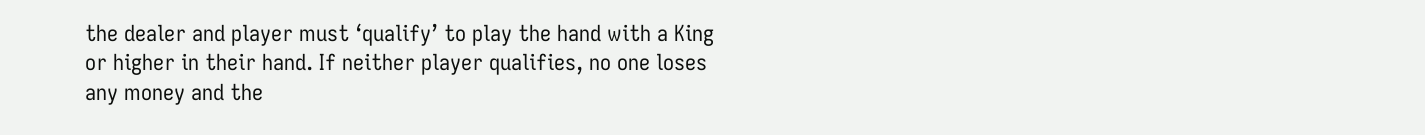the dealer and player must ‘qualify’ to play the hand with a King or higher in their hand. If neither player qualifies, no one loses any money and the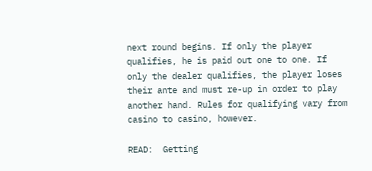next round begins. If only the player qualifies, he is paid out one to one. If only the dealer qualifies, the player loses their ante and must re-up in order to play another hand. Rules for qualifying vary from casino to casino, however.

READ:  Getting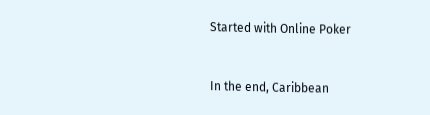Started with Online Poker


In the end, Caribbean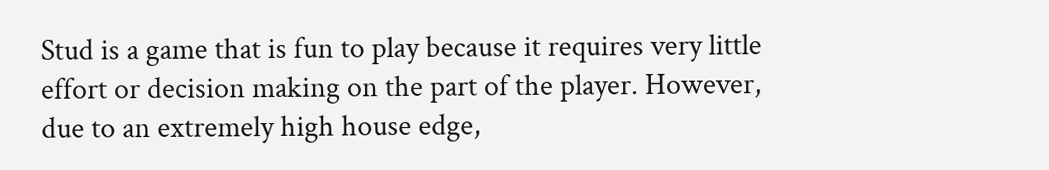Stud is a game that is fun to play because it requires very little effort or decision making on the part of the player. However, due to an extremely high house edge,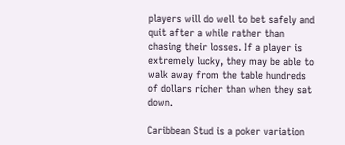players will do well to bet safely and quit after a while rather than chasing their losses. If a player is extremely lucky, they may be able to walk away from the table hundreds of dollars richer than when they sat down.

Caribbean Stud is a poker variation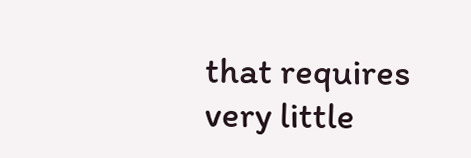that requires very little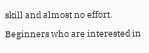skill and almost no effort. Beginners who are interested in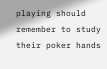playing should remember to study their poker hands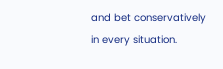and bet conservatively in every situation.